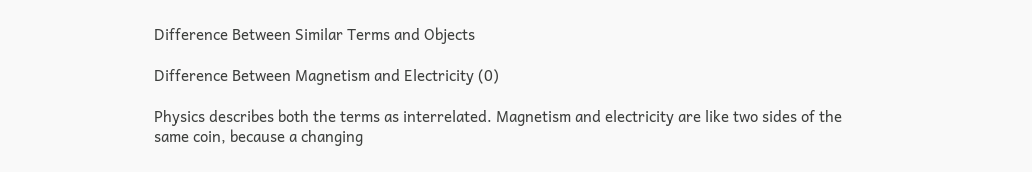Difference Between Similar Terms and Objects

Difference Between Magnetism and Electricity (0)

Physics describes both the terms as interrelated. Magnetism and electricity are like two sides of the same coin, because a changing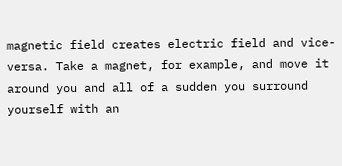magnetic field creates electric field and vice-versa. Take a magnet, for example, and move it around you and all of a sudden you surround yourself with an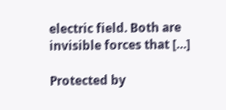electric field. Both are invisible forces that […]

Protected by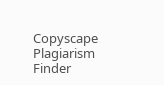Copyscape Plagiarism Finder